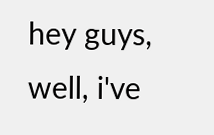hey guys,
well, i've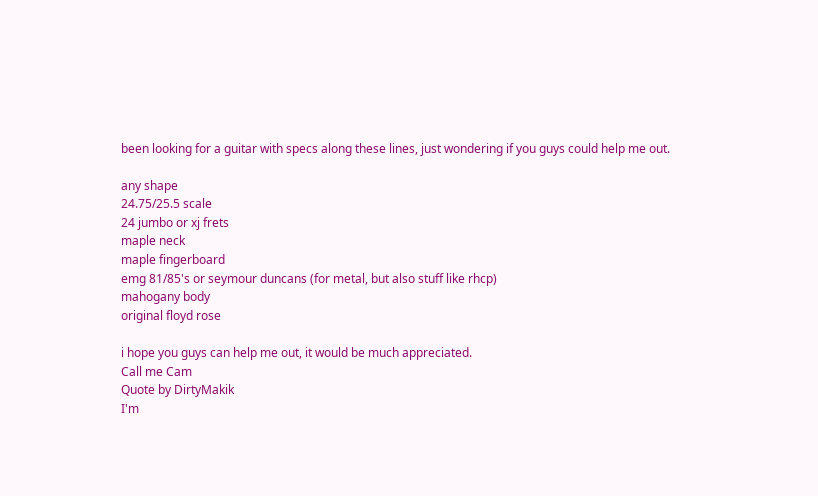been looking for a guitar with specs along these lines, just wondering if you guys could help me out.

any shape
24.75/25.5 scale
24 jumbo or xj frets
maple neck
maple fingerboard
emg 81/85's or seymour duncans (for metal, but also stuff like rhcp)
mahogany body
original floyd rose

i hope you guys can help me out, it would be much appreciated.
Call me Cam
Quote by DirtyMakik
I'm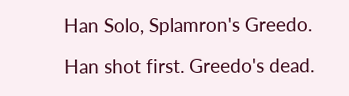Han Solo, Splamron's Greedo.

Han shot first. Greedo's dead.